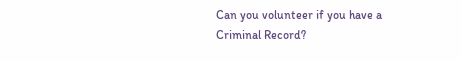Can you volunteer if you have a Criminal Record?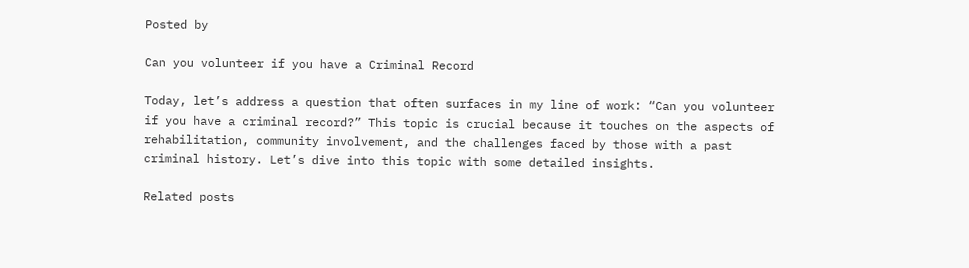Posted by

Can you volunteer if you have a Criminal Record

Today, let’s address a question that often surfaces in my line of work: “Can you volunteer if you have a criminal record?” This topic is crucial because it touches on the aspects of rehabilitation, community involvement, and the challenges faced by those with a past criminal history. Let’s dive into this topic with some detailed insights.

Related posts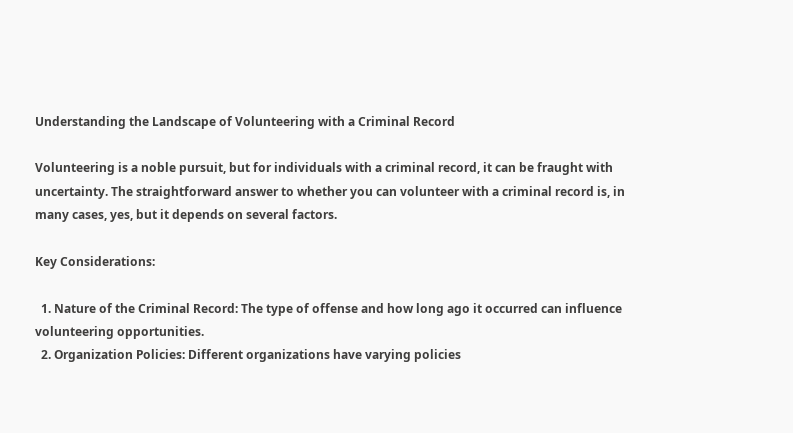Understanding the Landscape of Volunteering with a Criminal Record

Volunteering is a noble pursuit, but for individuals with a criminal record, it can be fraught with uncertainty. The straightforward answer to whether you can volunteer with a criminal record is, in many cases, yes, but it depends on several factors.

Key Considerations:

  1. Nature of the Criminal Record: The type of offense and how long ago it occurred can influence volunteering opportunities.
  2. Organization Policies: Different organizations have varying policies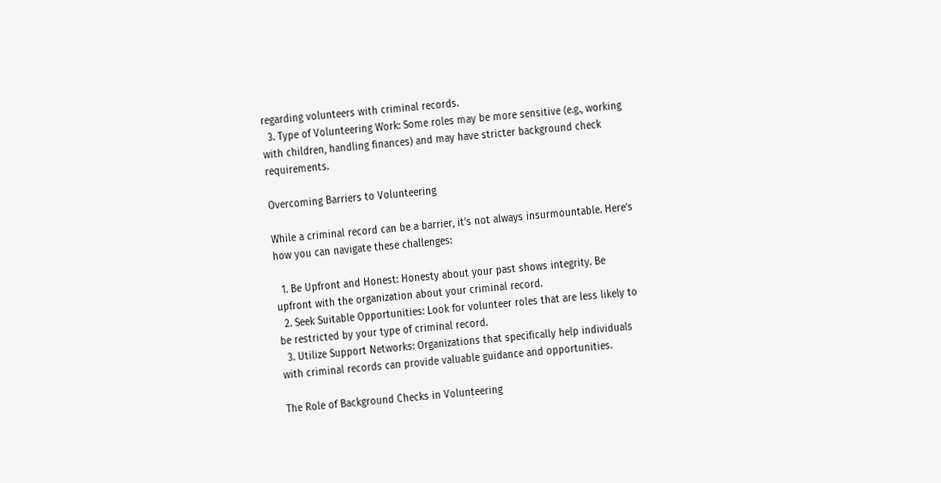regarding volunteers with criminal records.
  3. Type of Volunteering Work: Some roles may be more sensitive (e.g., working with children, handling finances) and may have stricter background check requirements.

Overcoming Barriers to Volunteering

While a criminal record can be a barrier, it’s not always insurmountable. Here’s how you can navigate these challenges:

  1. Be Upfront and Honest: Honesty about your past shows integrity. Be upfront with the organization about your criminal record.
  2. Seek Suitable Opportunities: Look for volunteer roles that are less likely to be restricted by your type of criminal record.
  3. Utilize Support Networks: Organizations that specifically help individuals with criminal records can provide valuable guidance and opportunities.

The Role of Background Checks in Volunteering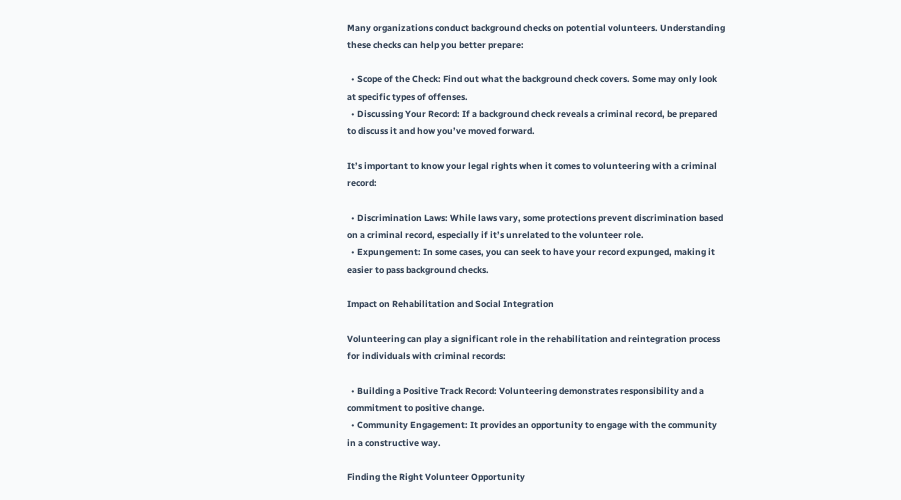Many organizations conduct background checks on potential volunteers. Understanding these checks can help you better prepare:

  • Scope of the Check: Find out what the background check covers. Some may only look at specific types of offenses.
  • Discussing Your Record: If a background check reveals a criminal record, be prepared to discuss it and how you’ve moved forward.

It’s important to know your legal rights when it comes to volunteering with a criminal record:

  • Discrimination Laws: While laws vary, some protections prevent discrimination based on a criminal record, especially if it’s unrelated to the volunteer role.
  • Expungement: In some cases, you can seek to have your record expunged, making it easier to pass background checks.

Impact on Rehabilitation and Social Integration

Volunteering can play a significant role in the rehabilitation and reintegration process for individuals with criminal records:

  • Building a Positive Track Record: Volunteering demonstrates responsibility and a commitment to positive change.
  • Community Engagement: It provides an opportunity to engage with the community in a constructive way.

Finding the Right Volunteer Opportunity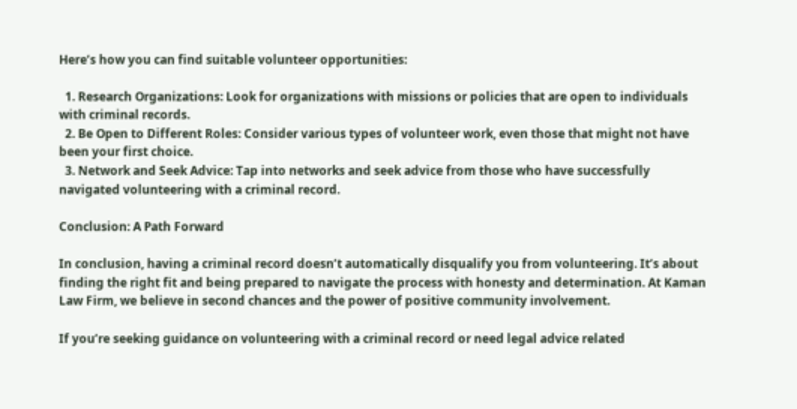Here’s how you can find suitable volunteer opportunities:

  1. Research Organizations: Look for organizations with missions or policies that are open to individuals with criminal records.
  2. Be Open to Different Roles: Consider various types of volunteer work, even those that might not have been your first choice.
  3. Network and Seek Advice: Tap into networks and seek advice from those who have successfully navigated volunteering with a criminal record.

Conclusion: A Path Forward

In conclusion, having a criminal record doesn’t automatically disqualify you from volunteering. It’s about finding the right fit and being prepared to navigate the process with honesty and determination. At Kaman Law Firm, we believe in second chances and the power of positive community involvement.

If you’re seeking guidance on volunteering with a criminal record or need legal advice related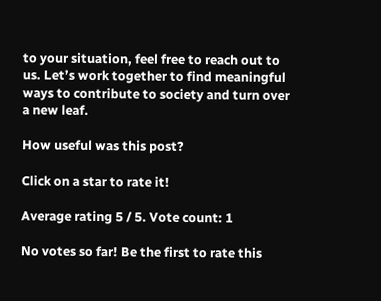to your situation, feel free to reach out to us. Let’s work together to find meaningful ways to contribute to society and turn over a new leaf.

How useful was this post?

Click on a star to rate it!

Average rating 5 / 5. Vote count: 1

No votes so far! Be the first to rate this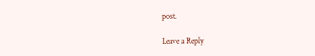post.

Leave a Reply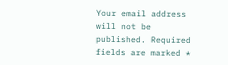Your email address will not be published. Required fields are marked *